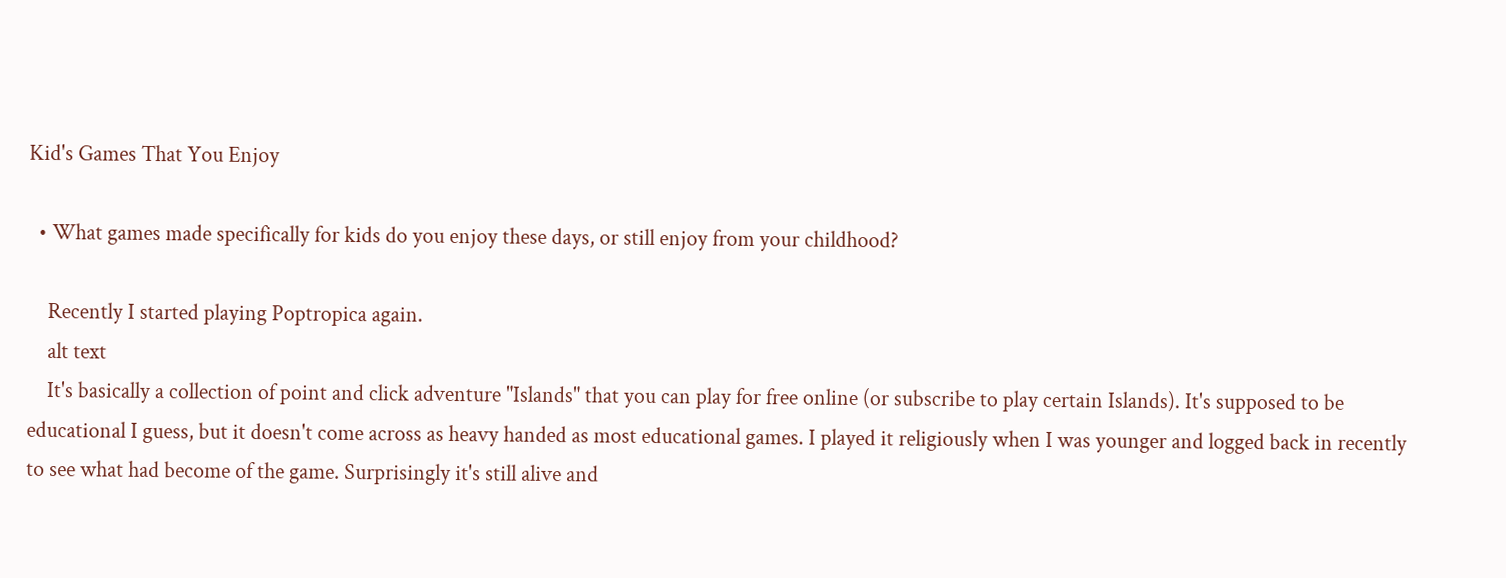Kid's Games That You Enjoy

  • What games made specifically for kids do you enjoy these days, or still enjoy from your childhood?

    Recently I started playing Poptropica again.
    alt text
    It's basically a collection of point and click adventure "Islands" that you can play for free online (or subscribe to play certain Islands). It's supposed to be educational I guess, but it doesn't come across as heavy handed as most educational games. I played it religiously when I was younger and logged back in recently to see what had become of the game. Surprisingly it's still alive and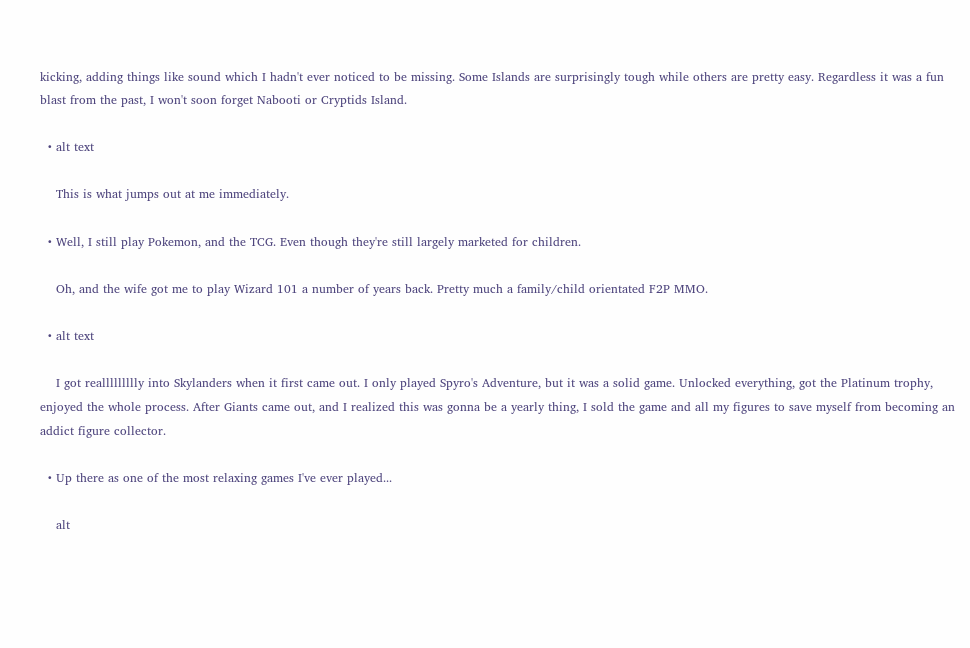kicking, adding things like sound which I hadn't ever noticed to be missing. Some Islands are surprisingly tough while others are pretty easy. Regardless it was a fun blast from the past, I won't soon forget Nabooti or Cryptids Island.

  • alt text

    This is what jumps out at me immediately.

  • Well, I still play Pokemon, and the TCG. Even though they're still largely marketed for children.

    Oh, and the wife got me to play Wizard 101 a number of years back. Pretty much a family/child orientated F2P MMO.

  • alt text

    I got reallllllllly into Skylanders when it first came out. I only played Spyro's Adventure, but it was a solid game. Unlocked everything, got the Platinum trophy, enjoyed the whole process. After Giants came out, and I realized this was gonna be a yearly thing, I sold the game and all my figures to save myself from becoming an addict figure collector.

  • Up there as one of the most relaxing games I've ever played...

    alt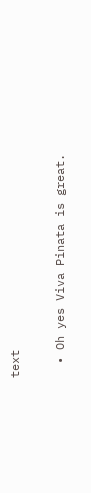text

  • Oh yes Viva Pinata is great.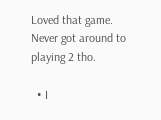Loved that game. Never got around to playing 2 tho.

  • I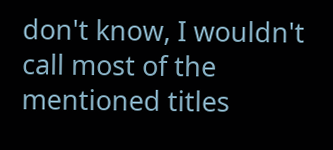don't know, I wouldn't call most of the mentioned titles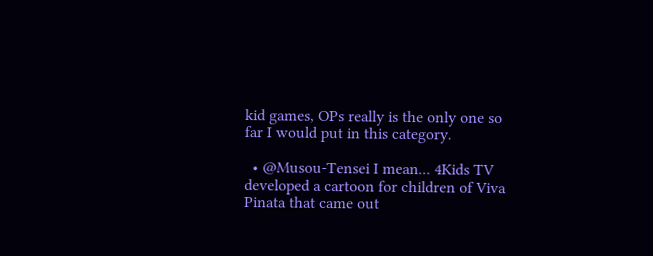kid games, OPs really is the only one so far I would put in this category.

  • @Musou-Tensei I mean... 4Kids TV developed a cartoon for children of Viva Pinata that came out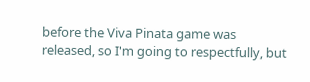before the Viva Pinata game was released, so I'm going to respectfully, but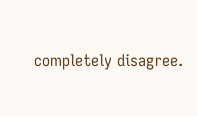completely disagree.